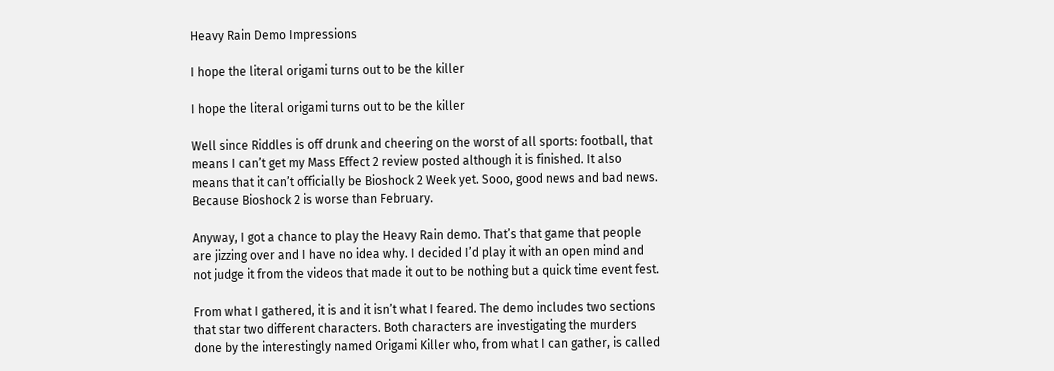Heavy Rain Demo Impressions

I hope the literal origami turns out to be the killer

I hope the literal origami turns out to be the killer

Well since Riddles is off drunk and cheering on the worst of all sports: football, that means I can’t get my Mass Effect 2 review posted although it is finished. It also means that it can’t officially be Bioshock 2 Week yet. Sooo, good news and bad news. Because Bioshock 2 is worse than February.

Anyway, I got a chance to play the Heavy Rain demo. That’s that game that people are jizzing over and I have no idea why. I decided I’d play it with an open mind and not judge it from the videos that made it out to be nothing but a quick time event fest.

From what I gathered, it is and it isn’t what I feared. The demo includes two sections that star two different characters. Both characters are investigating the murders done by the interestingly named Origami Killer who, from what I can gather, is called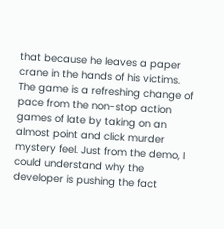that because he leaves a paper crane in the hands of his victims. The game is a refreshing change of pace from the non-stop action games of late by taking on an almost point and click murder mystery feel. Just from the demo, I could understand why the developer is pushing the fact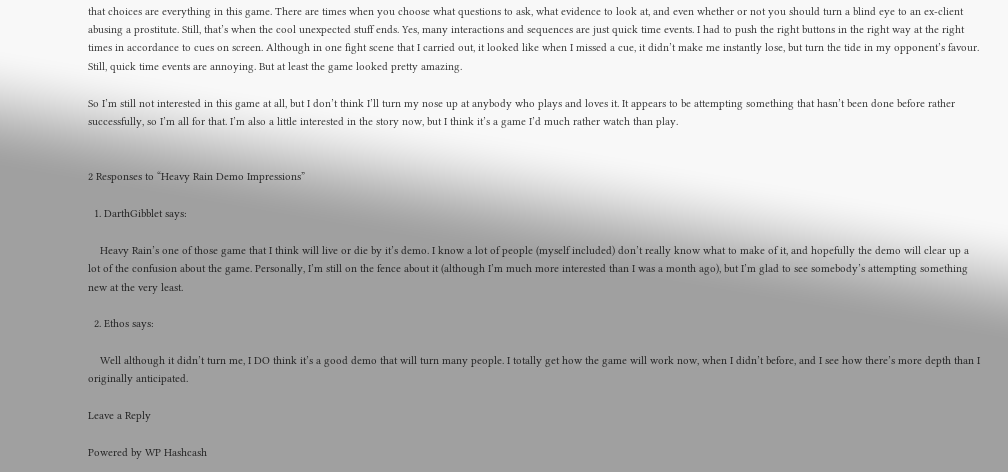that choices are everything in this game. There are times when you choose what questions to ask, what evidence to look at, and even whether or not you should turn a blind eye to an ex-client abusing a prostitute. Still, that’s when the cool unexpected stuff ends. Yes, many interactions and sequences are just quick time events. I had to push the right buttons in the right way at the right times in accordance to cues on screen. Although in one fight scene that I carried out, it looked like when I missed a cue, it didn’t make me instantly lose, but turn the tide in my opponent’s favour. Still, quick time events are annoying. But at least the game looked pretty amazing.

So I’m still not interested in this game at all, but I don’t think I’ll turn my nose up at anybody who plays and loves it. It appears to be attempting something that hasn’t been done before rather successfully, so I’m all for that. I’m also a little interested in the story now, but I think it’s a game I’d much rather watch than play.


2 Responses to “Heavy Rain Demo Impressions”

  1. DarthGibblet says:

    Heavy Rain’s one of those game that I think will live or die by it’s demo. I know a lot of people (myself included) don’t really know what to make of it, and hopefully the demo will clear up a lot of the confusion about the game. Personally, I’m still on the fence about it (although I’m much more interested than I was a month ago), but I’m glad to see somebody’s attempting something new at the very least.

  2. Ethos says:

    Well although it didn’t turn me, I DO think it’s a good demo that will turn many people. I totally get how the game will work now, when I didn’t before, and I see how there’s more depth than I originally anticipated.

Leave a Reply

Powered by WP Hashcash